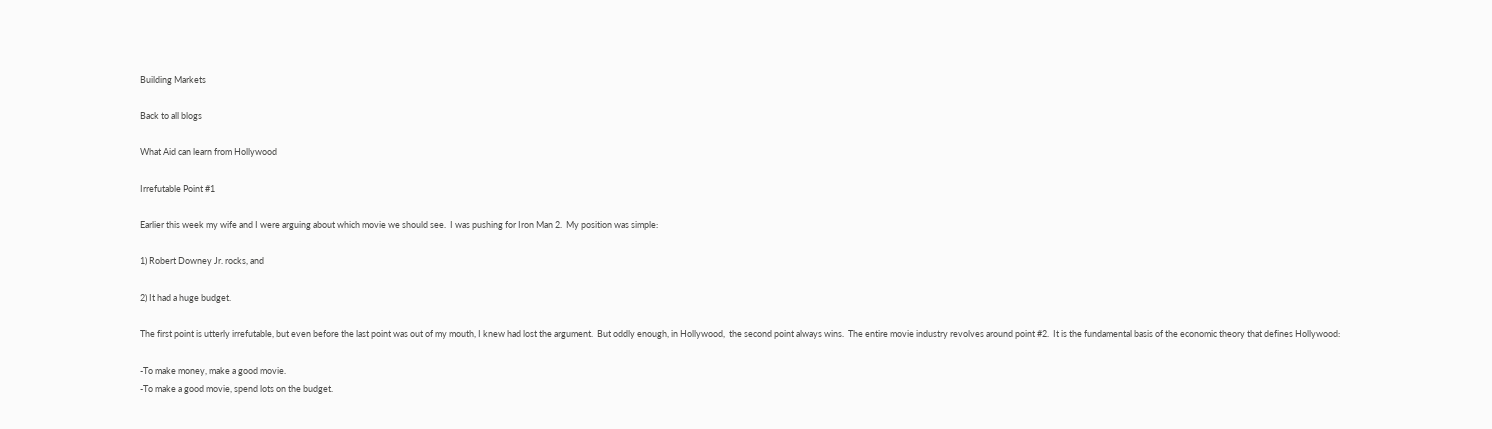Building Markets

Back to all blogs

What Aid can learn from Hollywood

Irrefutable Point #1

Earlier this week my wife and I were arguing about which movie we should see.  I was pushing for Iron Man 2.  My position was simple:

1) Robert Downey Jr. rocks, and

2) It had a huge budget.

The first point is utterly irrefutable, but even before the last point was out of my mouth, I knew had lost the argument.  But oddly enough, in Hollywood,  the second point always wins.  The entire movie industry revolves around point #2.  It is the fundamental basis of the economic theory that defines Hollywood:

-To make money, make a good movie.
-To make a good movie, spend lots on the budget.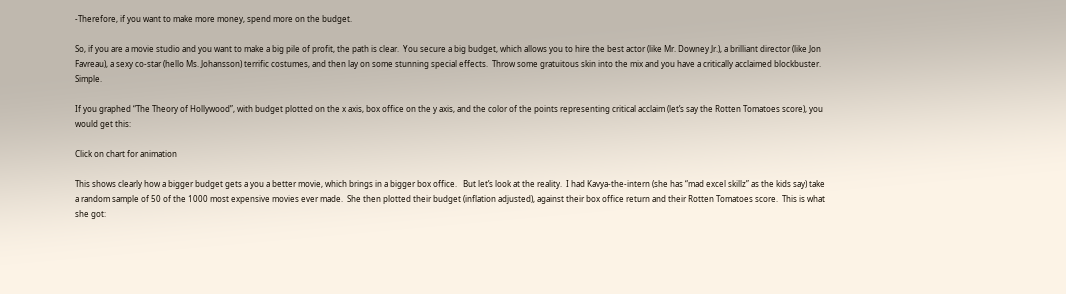-Therefore, if you want to make more money, spend more on the budget.

So, if you are a movie studio and you want to make a big pile of profit, the path is clear.  You secure a big budget, which allows you to hire the best actor (like Mr. Downey Jr.), a brilliant director (like Jon Favreau), a sexy co-star (hello Ms. Johansson) terrific costumes, and then lay on some stunning special effects.  Throw some gratuitous skin into the mix and you have a critically acclaimed blockbuster.  Simple.

If you graphed “The Theory of Hollywood”, with budget plotted on the x axis, box office on the y axis, and the color of the points representing critical acclaim (let’s say the Rotten Tomatoes score), you would get this:

Click on chart for animation

This shows clearly how a bigger budget gets a you a better movie, which brings in a bigger box office.   But let’s look at the reality.  I had Kavya-the-intern (she has “mad excel skillz” as the kids say) take a random sample of 50 of the 1000 most expensive movies ever made.  She then plotted their budget (inflation adjusted), against their box office return and their Rotten Tomatoes score.  This is what she got: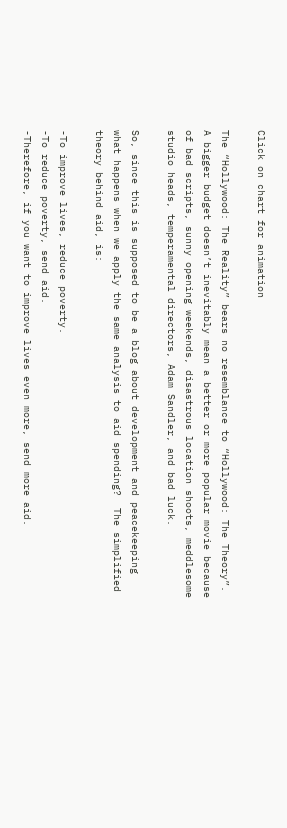Click on chart for animation

The “Hollywood: The Reality” bears no resemblance to “Hollywood: The Theory”.  A bigger budget doesn’t inevitably mean a better or more popular movie because of bad scripts, sunny opening weekends, disastrous location shoots, meddlesome studio heads, temperamental directors, Adam Sandler, and bad luck.

So, since this is supposed to be a blog about development and peacekeeping what happens when we apply the same analysis to aid spending?  The simplified theory behind aid, is:

-To improve lives, reduce poverty.
-To reduce poverty, send aid.
-Therefore, if you want to improve lives even more, send more aid.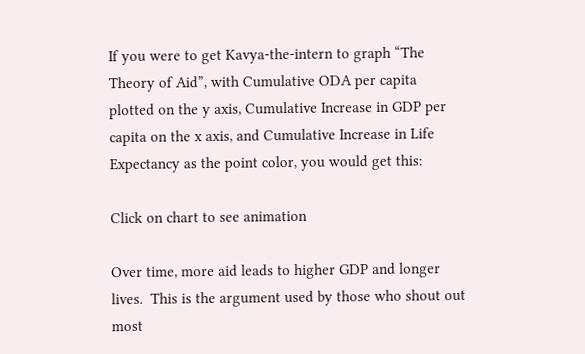If you were to get Kavya-the-intern to graph “The Theory of Aid”, with Cumulative ODA per capita plotted on the y axis, Cumulative Increase in GDP per capita on the x axis, and Cumulative Increase in Life Expectancy as the point color, you would get this:

Click on chart to see animation

Over time, more aid leads to higher GDP and longer lives.  This is the argument used by those who shout out most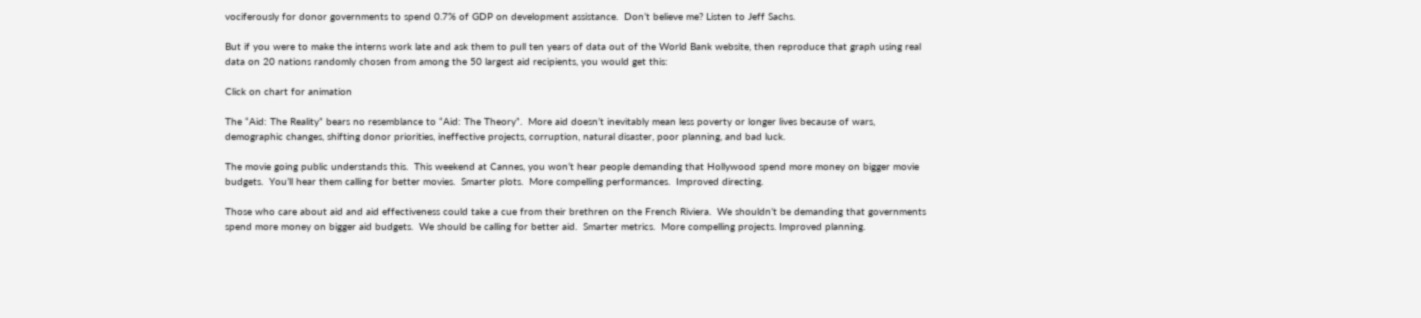vociferously for donor governments to spend 0.7% of GDP on development assistance.  Don’t believe me? Listen to Jeff Sachs.

But if you were to make the interns work late and ask them to pull ten years of data out of the World Bank website, then reproduce that graph using real data on 20 nations randomly chosen from among the 50 largest aid recipients, you would get this:

Click on chart for animation

The “Aid: The Reality” bears no resemblance to “Aid: The Theory”.  More aid doesn’t inevitably mean less poverty or longer lives because of wars, demographic changes, shifting donor priorities, ineffective projects, corruption, natural disaster, poor planning, and bad luck.

The movie going public understands this.  This weekend at Cannes, you won’t hear people demanding that Hollywood spend more money on bigger movie budgets.  You’ll hear them calling for better movies.  Smarter plots.  More compelling performances.  Improved directing.

Those who care about aid and aid effectiveness could take a cue from their brethren on the French Riviera.  We shouldn’t be demanding that governments spend more money on bigger aid budgets.  We should be calling for better aid.  Smarter metrics.  More compelling projects. Improved planning.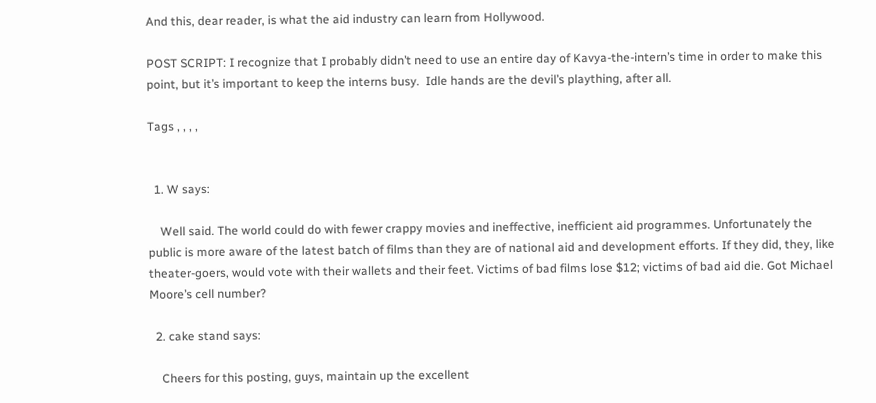And this, dear reader, is what the aid industry can learn from Hollywood.

POST SCRIPT: I recognize that I probably didn’t need to use an entire day of Kavya-the-intern’s time in order to make this point, but it’s important to keep the interns busy.  Idle hands are the devil’s plaything, after all.

Tags , , , ,


  1. W says:

    Well said. The world could do with fewer crappy movies and ineffective, inefficient aid programmes. Unfortunately the public is more aware of the latest batch of films than they are of national aid and development efforts. If they did, they, like theater-goers, would vote with their wallets and their feet. Victims of bad films lose $12; victims of bad aid die. Got Michael Moore’s cell number?

  2. cake stand says:

    Cheers for this posting, guys, maintain up the excellent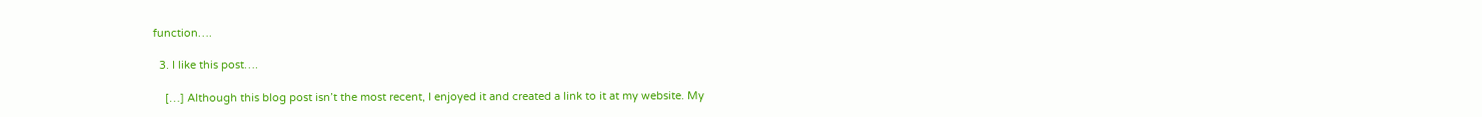function….

  3. I like this post….

    […] Although this blog post isn’t the most recent, I enjoyed it and created a link to it at my website. My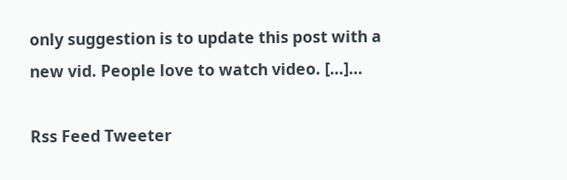only suggestion is to update this post with a new vid. People love to watch video. […]…

Rss Feed Tweeter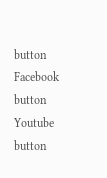button Facebook button Youtube button